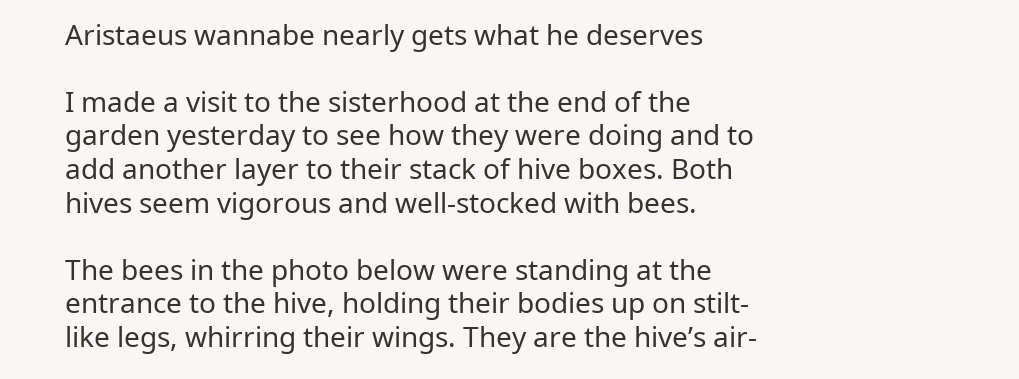Aristaeus wannabe nearly gets what he deserves

I made a visit to the sisterhood at the end of the garden yesterday to see how they were doing and to add another layer to their stack of hive boxes. Both hives seem vigorous and well-stocked with bees.

The bees in the photo below were standing at the entrance to the hive, holding their bodies up on stilt-like legs, whirring their wings. They are the hive’s air-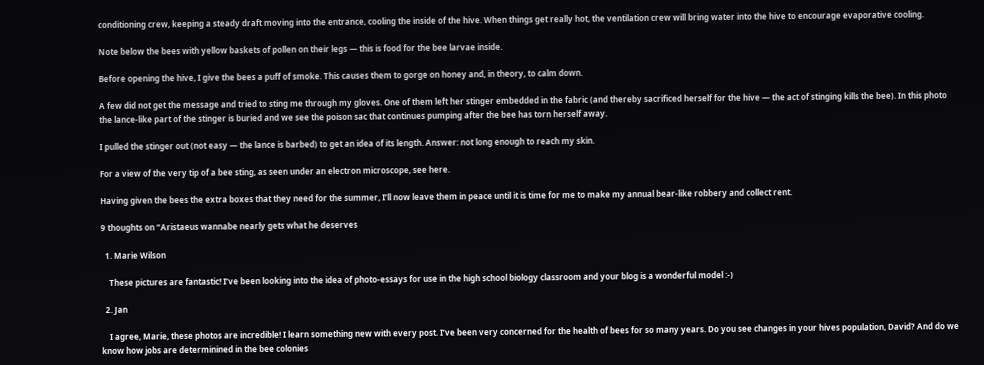conditioning crew, keeping a steady draft moving into the entrance, cooling the inside of the hive. When things get really hot, the ventilation crew will bring water into the hive to encourage evaporative cooling.

Note below the bees with yellow baskets of pollen on their legs — this is food for the bee larvae inside.

Before opening the hive, I give the bees a puff of smoke. This causes them to gorge on honey and, in theory, to calm down.

A few did not get the message and tried to sting me through my gloves. One of them left her stinger embedded in the fabric (and thereby sacrificed herself for the hive — the act of stinging kills the bee). In this photo the lance-like part of the stinger is buried and we see the poison sac that continues pumping after the bee has torn herself away.

I pulled the stinger out (not easy — the lance is barbed) to get an idea of its length. Answer: not long enough to reach my skin.

For a view of the very tip of a bee sting, as seen under an electron microscope, see here.

Having given the bees the extra boxes that they need for the summer, I’ll now leave them in peace until it is time for me to make my annual bear-like robbery and collect rent.

9 thoughts on “Aristaeus wannabe nearly gets what he deserves

  1. Marie Wilson

    These pictures are fantastic! I’ve been looking into the idea of photo-essays for use in the high school biology classroom and your blog is a wonderful model :-)

  2. Jan

    I agree, Marie, these photos are incredible! I learn something new with every post. I’ve been very concerned for the health of bees for so many years. Do you see changes in your hives population, David? And do we know how jobs are determinined in the bee colonies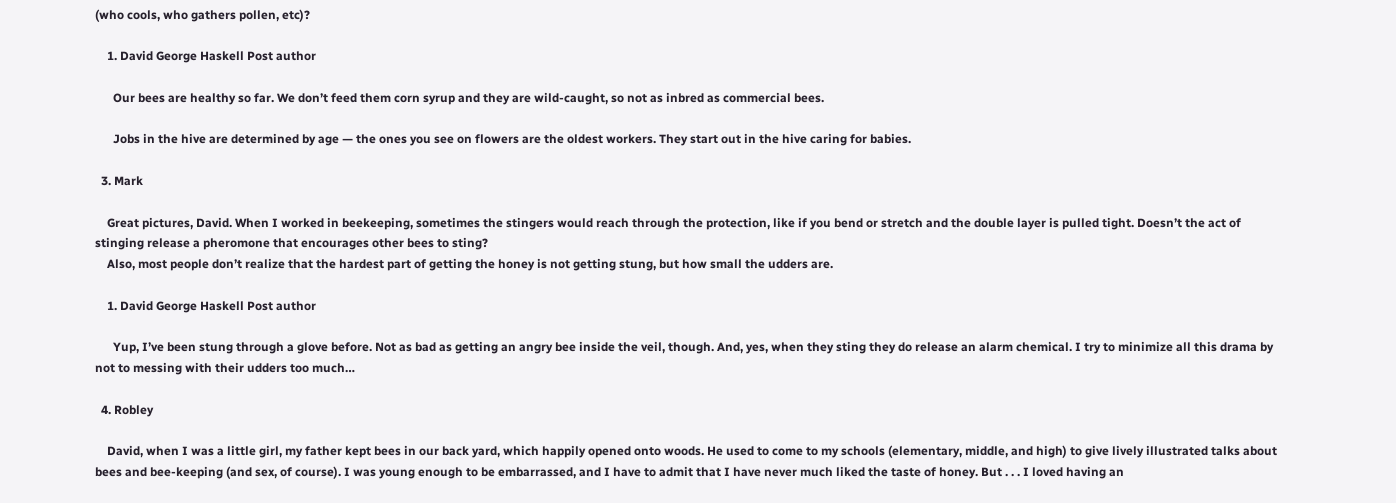(who cools, who gathers pollen, etc)?

    1. David George Haskell Post author

      Our bees are healthy so far. We don’t feed them corn syrup and they are wild-caught, so not as inbred as commercial bees.

      Jobs in the hive are determined by age — the ones you see on flowers are the oldest workers. They start out in the hive caring for babies.

  3. Mark

    Great pictures, David. When I worked in beekeeping, sometimes the stingers would reach through the protection, like if you bend or stretch and the double layer is pulled tight. Doesn’t the act of stinging release a pheromone that encourages other bees to sting?
    Also, most people don’t realize that the hardest part of getting the honey is not getting stung, but how small the udders are.

    1. David George Haskell Post author

      Yup, I’ve been stung through a glove before. Not as bad as getting an angry bee inside the veil, though. And, yes, when they sting they do release an alarm chemical. I try to minimize all this drama by not to messing with their udders too much…

  4. Robley

    David, when I was a little girl, my father kept bees in our back yard, which happily opened onto woods. He used to come to my schools (elementary, middle, and high) to give lively illustrated talks about bees and bee-keeping (and sex, of course). I was young enough to be embarrassed, and I have to admit that I have never much liked the taste of honey. But . . . I loved having an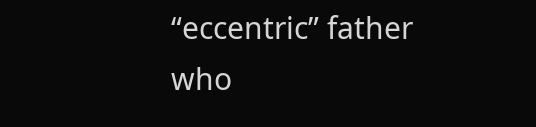“eccentric” father who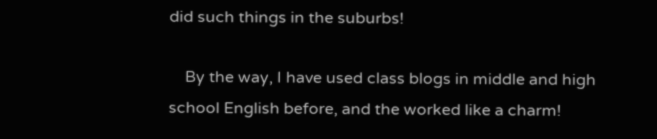did such things in the suburbs!

    By the way, I have used class blogs in middle and high school English before, and the worked like a charm!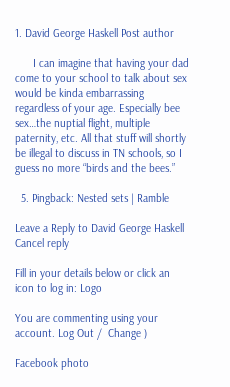1. David George Haskell Post author

      I can imagine that having your dad come to your school to talk about sex would be kinda embarrassing regardless of your age. Especially bee sex…the nuptial flight, multiple paternity, etc. All that stuff will shortly be illegal to discuss in TN schools, so I guess no more “birds and the bees.”

  5. Pingback: Nested sets | Ramble

Leave a Reply to David George Haskell Cancel reply

Fill in your details below or click an icon to log in: Logo

You are commenting using your account. Log Out /  Change )

Facebook photo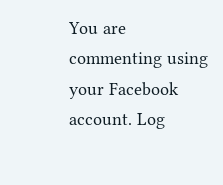You are commenting using your Facebook account. Log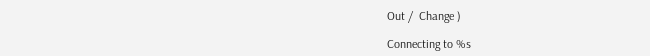Out /  Change )

Connecting to %s